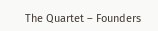The Quartet – Founders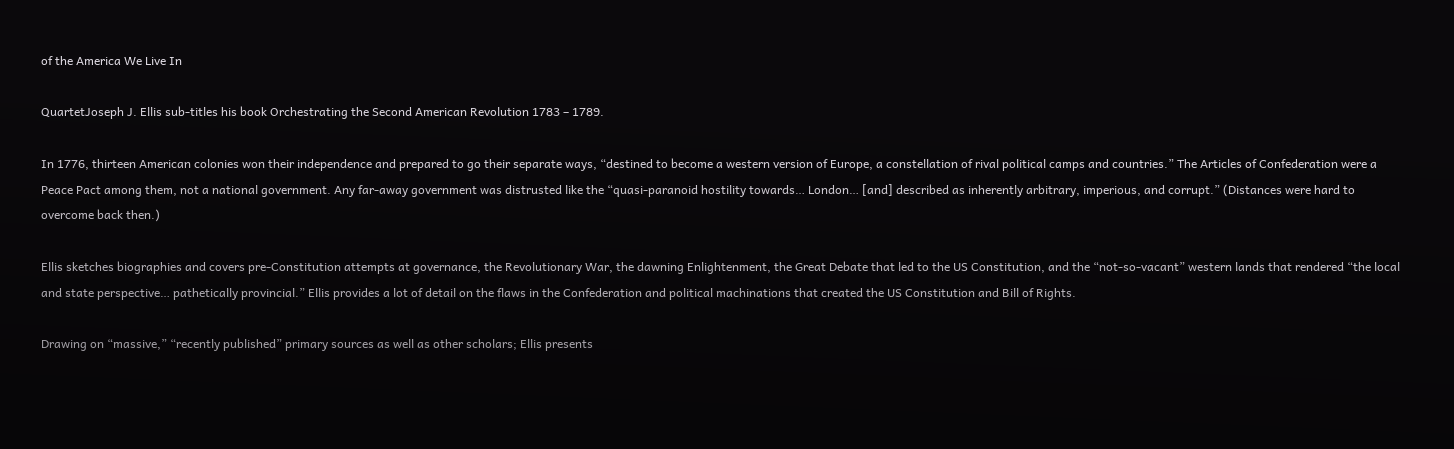of the America We Live In

QuartetJoseph J. Ellis sub-titles his book Orchestrating the Second American Revolution 1783 – 1789.

In 1776, thirteen American colonies won their independence and prepared to go their separate ways, “destined to become a western version of Europe, a constellation of rival political camps and countries.” The Articles of Confederation were a Peace Pact among them, not a national government. Any far-away government was distrusted like the “quasi-paranoid hostility towards… London… [and] described as inherently arbitrary, imperious, and corrupt.” (Distances were hard to overcome back then.)

Ellis sketches biographies and covers pre-Constitution attempts at governance, the Revolutionary War, the dawning Enlightenment, the Great Debate that led to the US Constitution, and the “not-so-vacant” western lands that rendered “the local and state perspective… pathetically provincial.” Ellis provides a lot of detail on the flaws in the Confederation and political machinations that created the US Constitution and Bill of Rights.

Drawing on “massive,” “recently published” primary sources as well as other scholars; Ellis presents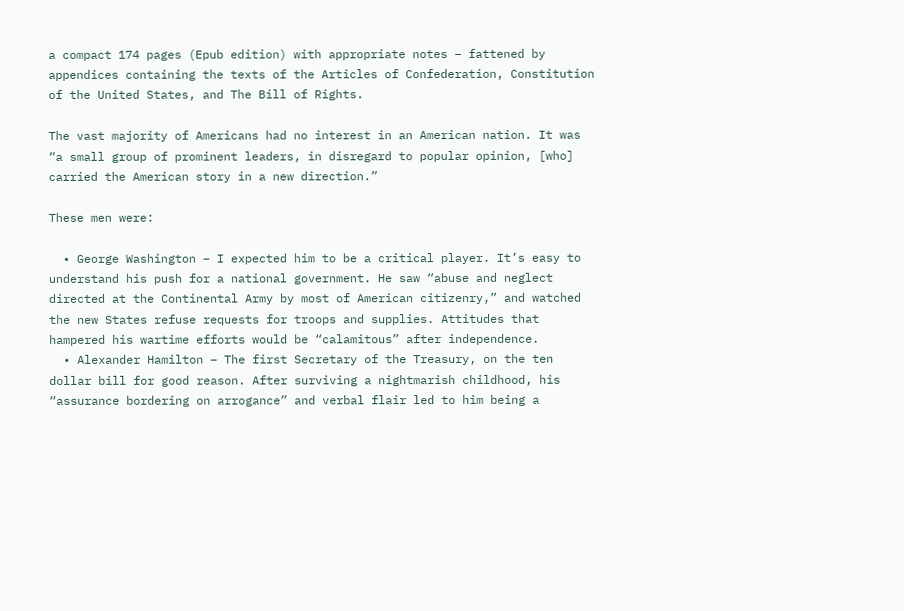a compact 174 pages (Epub edition) with appropriate notes – fattened by appendices containing the texts of the Articles of Confederation, Constitution of the United States, and The Bill of Rights.

The vast majority of Americans had no interest in an American nation. It was “a small group of prominent leaders, in disregard to popular opinion, [who] carried the American story in a new direction.”

These men were:

  • George Washington – I expected him to be a critical player. It’s easy to understand his push for a national government. He saw “abuse and neglect directed at the Continental Army by most of American citizenry,” and watched the new States refuse requests for troops and supplies. Attitudes that hampered his wartime efforts would be “calamitous” after independence.
  • Alexander Hamilton – The first Secretary of the Treasury, on the ten dollar bill for good reason. After surviving a nightmarish childhood, his “assurance bordering on arrogance” and verbal flair led to him being a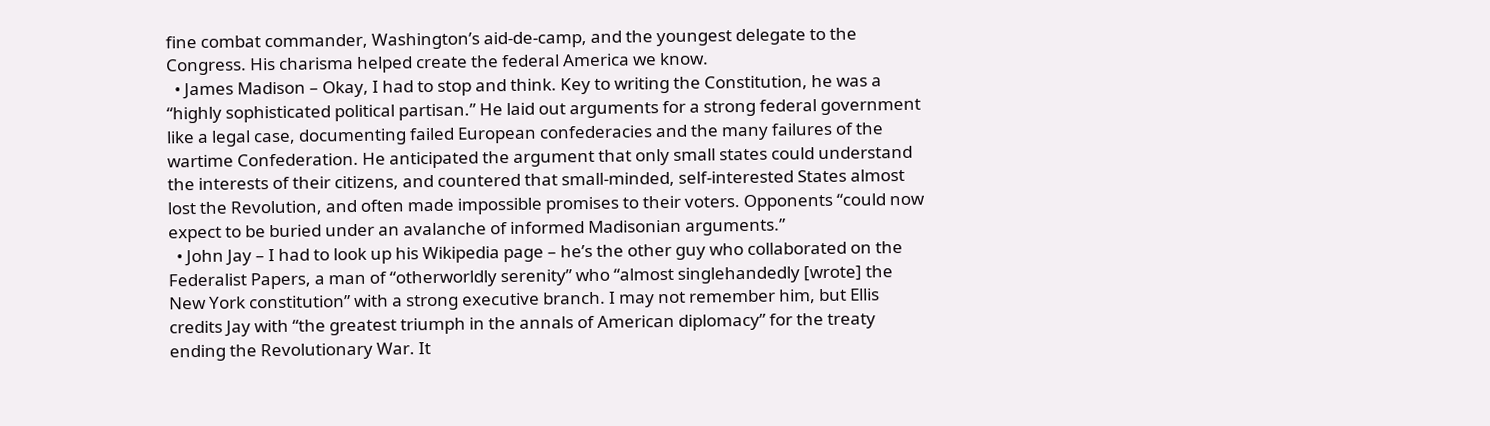fine combat commander, Washington’s aid-de-camp, and the youngest delegate to the Congress. His charisma helped create the federal America we know.
  • James Madison – Okay, I had to stop and think. Key to writing the Constitution, he was a “highly sophisticated political partisan.” He laid out arguments for a strong federal government like a legal case, documenting failed European confederacies and the many failures of the wartime Confederation. He anticipated the argument that only small states could understand the interests of their citizens, and countered that small-minded, self-interested States almost lost the Revolution, and often made impossible promises to their voters. Opponents “could now expect to be buried under an avalanche of informed Madisonian arguments.”
  • John Jay – I had to look up his Wikipedia page – he’s the other guy who collaborated on the Federalist Papers, a man of “otherworldly serenity” who “almost singlehandedly [wrote] the New York constitution” with a strong executive branch. I may not remember him, but Ellis credits Jay with “the greatest triumph in the annals of American diplomacy” for the treaty ending the Revolutionary War. It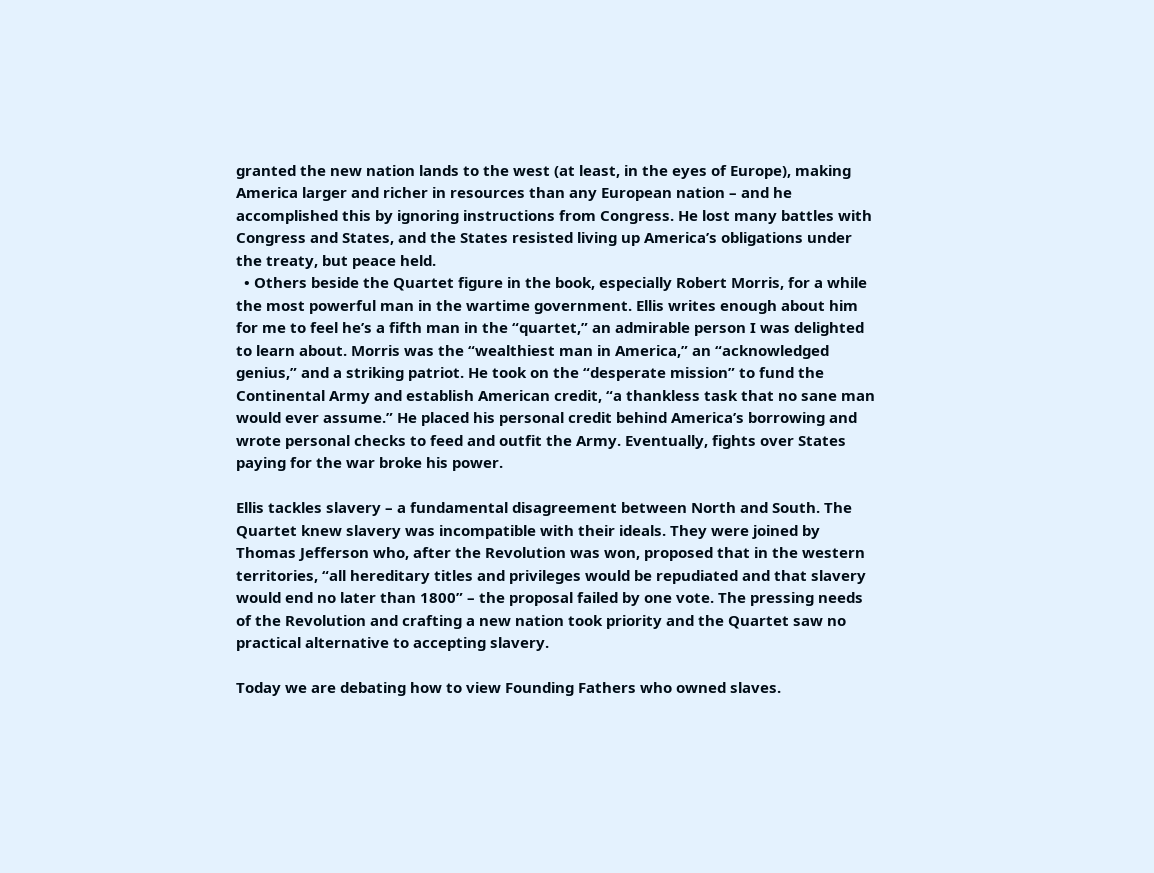granted the new nation lands to the west (at least, in the eyes of Europe), making America larger and richer in resources than any European nation – and he accomplished this by ignoring instructions from Congress. He lost many battles with Congress and States, and the States resisted living up America’s obligations under the treaty, but peace held.
  • Others beside the Quartet figure in the book, especially Robert Morris, for a while the most powerful man in the wartime government. Ellis writes enough about him for me to feel he’s a fifth man in the “quartet,” an admirable person I was delighted to learn about. Morris was the “wealthiest man in America,” an “acknowledged genius,” and a striking patriot. He took on the “desperate mission” to fund the Continental Army and establish American credit, “a thankless task that no sane man would ever assume.” He placed his personal credit behind America’s borrowing and wrote personal checks to feed and outfit the Army. Eventually, fights over States paying for the war broke his power.

Ellis tackles slavery – a fundamental disagreement between North and South. The Quartet knew slavery was incompatible with their ideals. They were joined by Thomas Jefferson who, after the Revolution was won, proposed that in the western territories, “all hereditary titles and privileges would be repudiated and that slavery would end no later than 1800” – the proposal failed by one vote. The pressing needs of the Revolution and crafting a new nation took priority and the Quartet saw no practical alternative to accepting slavery.

Today we are debating how to view Founding Fathers who owned slaves.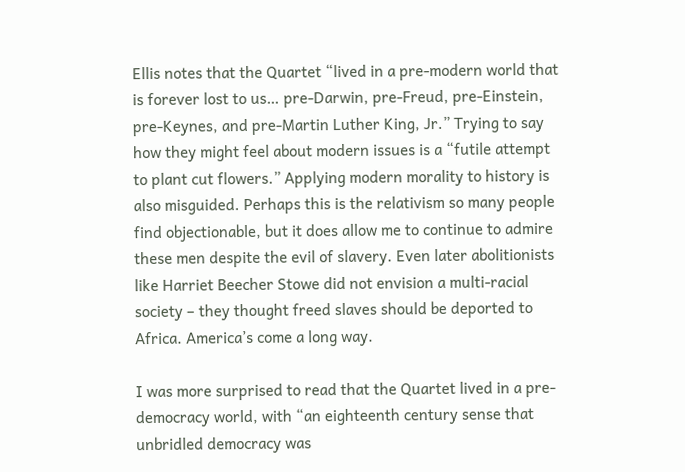Ellis notes that the Quartet “lived in a pre-modern world that is forever lost to us… pre-Darwin, pre-Freud, pre-Einstein, pre-Keynes, and pre-Martin Luther King, Jr.” Trying to say how they might feel about modern issues is a “futile attempt to plant cut flowers.” Applying modern morality to history is also misguided. Perhaps this is the relativism so many people find objectionable, but it does allow me to continue to admire these men despite the evil of slavery. Even later abolitionists like Harriet Beecher Stowe did not envision a multi-racial society – they thought freed slaves should be deported to Africa. America’s come a long way.

I was more surprised to read that the Quartet lived in a pre-democracy world, with “an eighteenth century sense that unbridled democracy was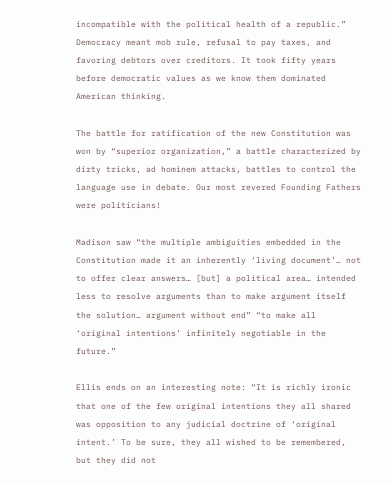incompatible with the political health of a republic.” Democracy meant mob rule, refusal to pay taxes, and favoring debtors over creditors. It took fifty years before democratic values as we know them dominated American thinking.

The battle for ratification of the new Constitution was won by “superior organization,” a battle characterized by dirty tricks, ad hominem attacks, battles to control the language use in debate. Our most revered Founding Fathers were politicians!

Madison saw “the multiple ambiguities embedded in the Constitution made it an inherently ‘living document’… not to offer clear answers… [but] a political area… intended less to resolve arguments than to make argument itself the solution… argument without end” “to make all ‘original intentions’ infinitely negotiable in the future.”

Ellis ends on an interesting note: “It is richly ironic that one of the few original intentions they all shared was opposition to any judicial doctrine of ‘original intent.’ To be sure, they all wished to be remembered, but they did not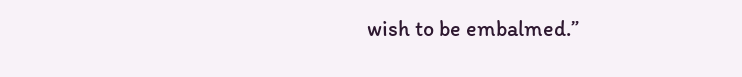wish to be embalmed.”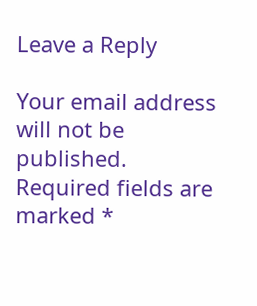Leave a Reply

Your email address will not be published. Required fields are marked *